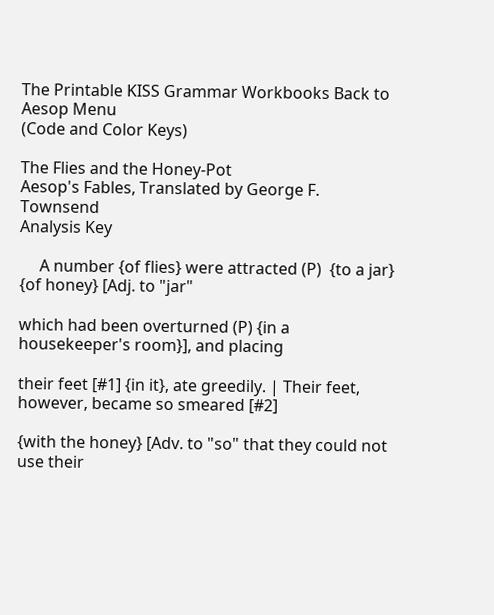The Printable KISS Grammar Workbooks Back to Aesop Menu
(Code and Color Keys)

The Flies and the Honey-Pot
Aesop's Fables, Translated by George F. Townsend
Analysis Key

     A number {of flies} were attracted (P)  {to a jar} {of honey} [Adj. to "jar"

which had been overturned (P) {in a housekeeper's room}], and placing

their feet [#1] {in it}, ate greedily. | Their feet, however, became so smeared [#2]

{with the honey} [Adv. to "so" that they could not use their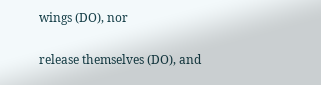wings (DO), nor

release themselves (DO), and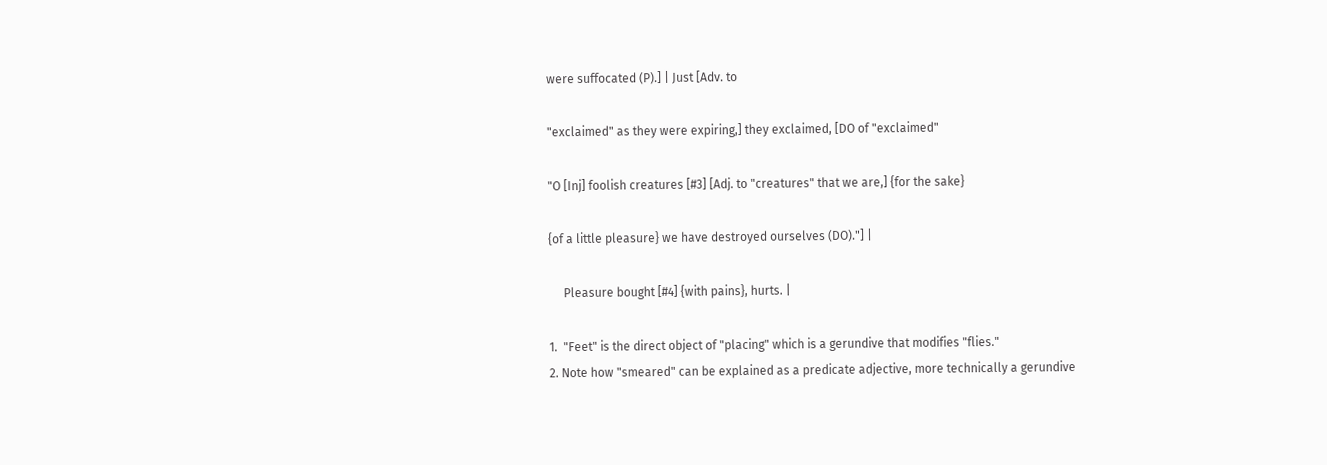were suffocated (P).] | Just [Adv. to

"exclaimed" as they were expiring,] they exclaimed, [DO of "exclaimed"

"O [Inj] foolish creatures [#3] [Adj. to "creatures" that we are,] {for the sake}

{of a little pleasure} we have destroyed ourselves (DO)."] |

     Pleasure bought [#4] {with pains}, hurts. |

1.  "Feet" is the direct object of "placing" which is a gerundive that modifies "flies."
2. Note how "smeared" can be explained as a predicate adjective, more technically a gerundive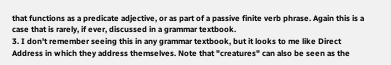that functions as a predicate adjective, or as part of a passive finite verb phrase. Again this is a case that is rarely, if ever, discussed in a grammar textbook.
3. I don't remember seeing this in any grammar textbook, but it looks to me like Direct Address in which they address themselves. Note that "creatures" can also be seen as the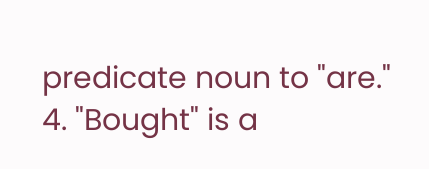predicate noun to "are."
4. "Bought" is a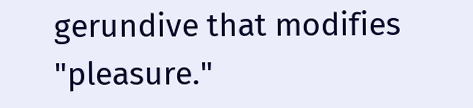gerundive that modifies "pleasure."